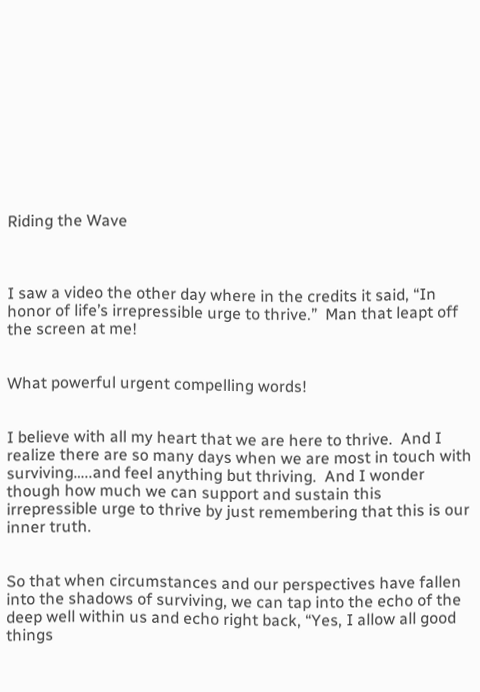Riding the Wave



I saw a video the other day where in the credits it said, “In honor of life’s irrepressible urge to thrive.”  Man that leapt off the screen at me!


What powerful urgent compelling words!


I believe with all my heart that we are here to thrive.  And I realize there are so many days when we are most in touch with surviving…..and feel anything but thriving.  And I wonder though how much we can support and sustain this irrepressible urge to thrive by just remembering that this is our inner truth.


So that when circumstances and our perspectives have fallen into the shadows of surviving, we can tap into the echo of the deep well within us and echo right back, “Yes, I allow all good things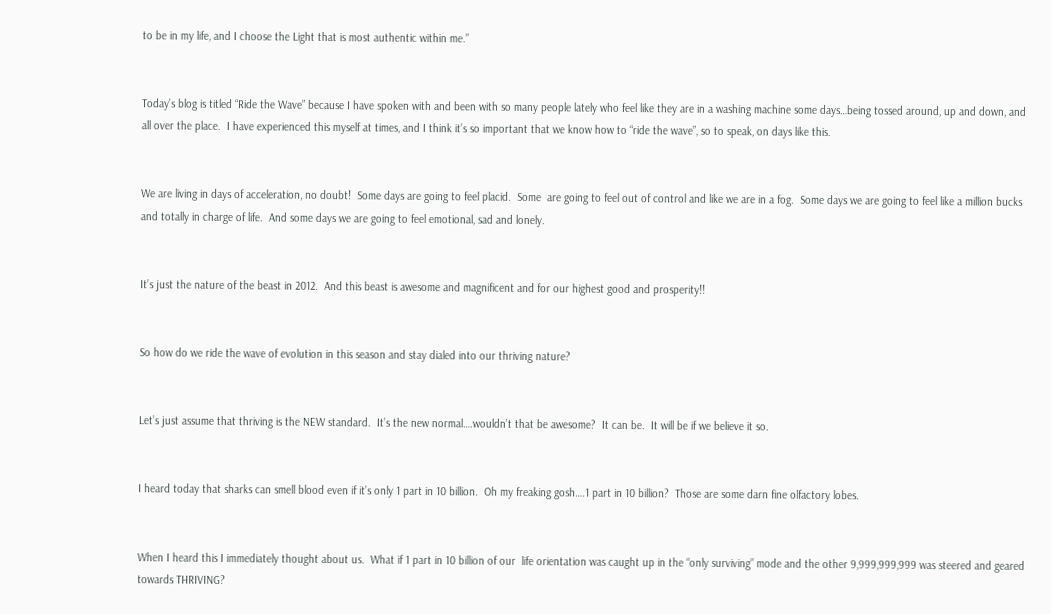to be in my life, and I choose the Light that is most authentic within me.”


Today’s blog is titled “Ride the Wave” because I have spoken with and been with so many people lately who feel like they are in a washing machine some days…being tossed around, up and down, and all over the place.  I have experienced this myself at times, and I think it’s so important that we know how to “ride the wave”, so to speak, on days like this.


We are living in days of acceleration, no doubt!  Some days are going to feel placid.  Some  are going to feel out of control and like we are in a fog.  Some days we are going to feel like a million bucks and totally in charge of life.  And some days we are going to feel emotional, sad and lonely.


It’s just the nature of the beast in 2012.  And this beast is awesome and magnificent and for our highest good and prosperity!!


So how do we ride the wave of evolution in this season and stay dialed into our thriving nature?


Let’s just assume that thriving is the NEW standard.  It’s the new normal….wouldn’t that be awesome?  It can be.  It will be if we believe it so.


I heard today that sharks can smell blood even if it’s only 1 part in 10 billion.  Oh my freaking gosh….1 part in 10 billion?  Those are some darn fine olfactory lobes.


When I heard this I immediately thought about us.  What if 1 part in 10 billion of our  life orientation was caught up in the “only surviving” mode and the other 9,999,999,999 was steered and geared towards THRIVING?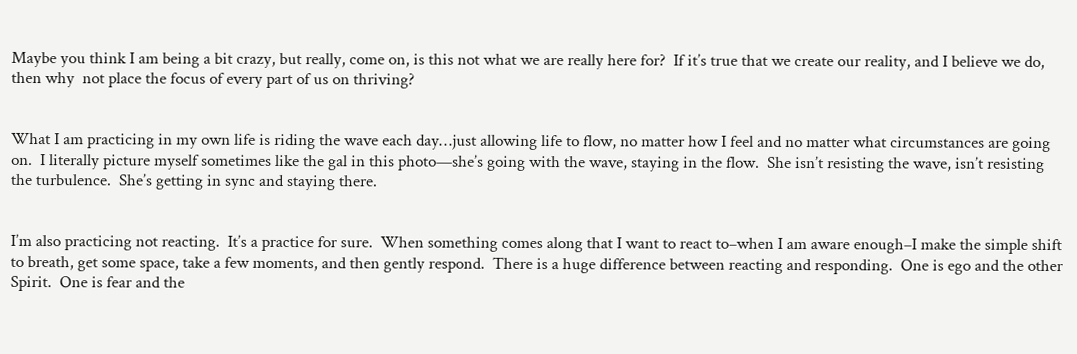Maybe you think I am being a bit crazy, but really, come on, is this not what we are really here for?  If it’s true that we create our reality, and I believe we do, then why  not place the focus of every part of us on thriving?


What I am practicing in my own life is riding the wave each day…just allowing life to flow, no matter how I feel and no matter what circumstances are going on.  I literally picture myself sometimes like the gal in this photo—she’s going with the wave, staying in the flow.  She isn’t resisting the wave, isn’t resisting the turbulence.  She’s getting in sync and staying there.


I’m also practicing not reacting.  It’s a practice for sure.  When something comes along that I want to react to–when I am aware enough–I make the simple shift to breath, get some space, take a few moments, and then gently respond.  There is a huge difference between reacting and responding.  One is ego and the other Spirit.  One is fear and the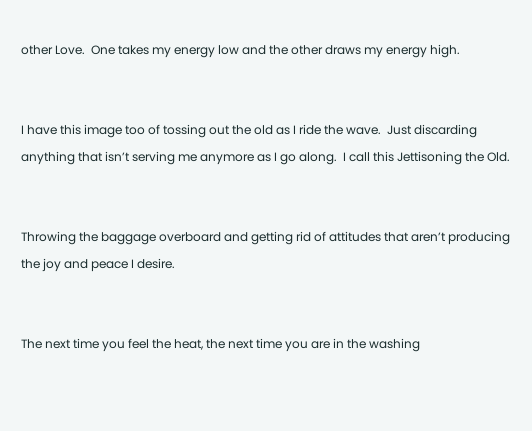other Love.  One takes my energy low and the other draws my energy high.


I have this image too of tossing out the old as I ride the wave.  Just discarding anything that isn’t serving me anymore as I go along.  I call this Jettisoning the Old.


Throwing the baggage overboard and getting rid of attitudes that aren’t producing the joy and peace I desire.


The next time you feel the heat, the next time you are in the washing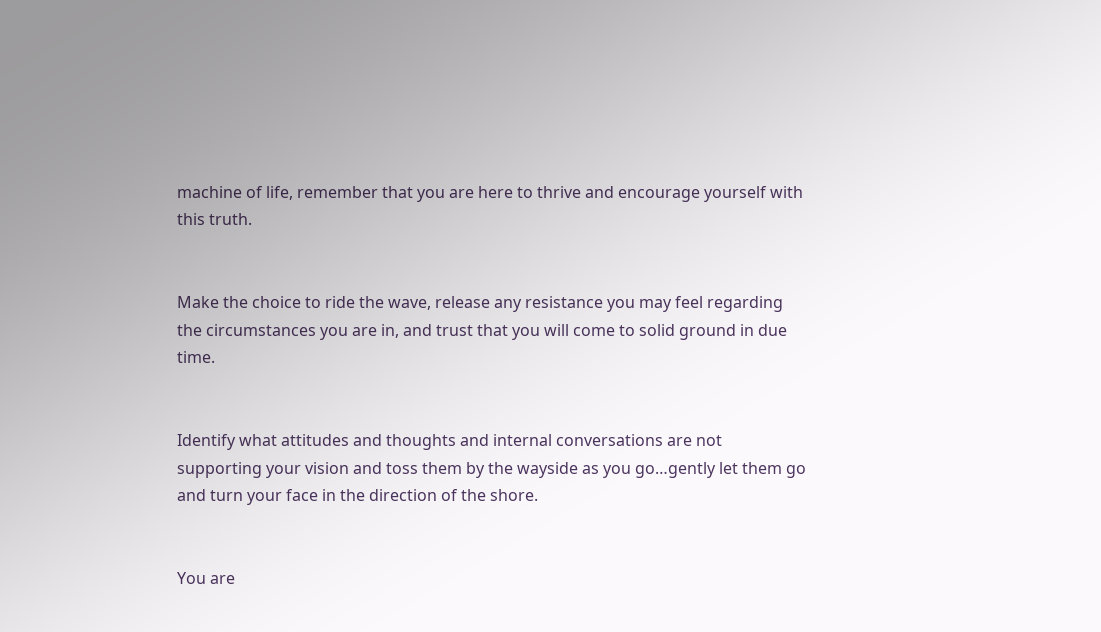machine of life, remember that you are here to thrive and encourage yourself with this truth.


Make the choice to ride the wave, release any resistance you may feel regarding the circumstances you are in, and trust that you will come to solid ground in due time.


Identify what attitudes and thoughts and internal conversations are not supporting your vision and toss them by the wayside as you go…gently let them go and turn your face in the direction of the shore.


You are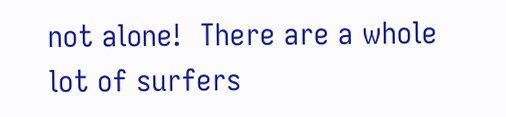not alone!  There are a whole lot of surfers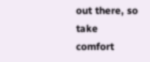out there, so take comfort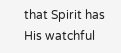that Spirit has His watchful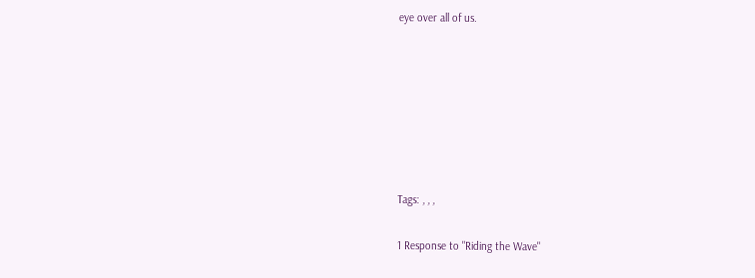eye over all of us.







Tags: , , ,

1 Response to "Riding the Wave"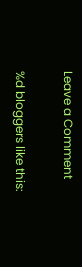Leave a Comment

%d bloggers like this: